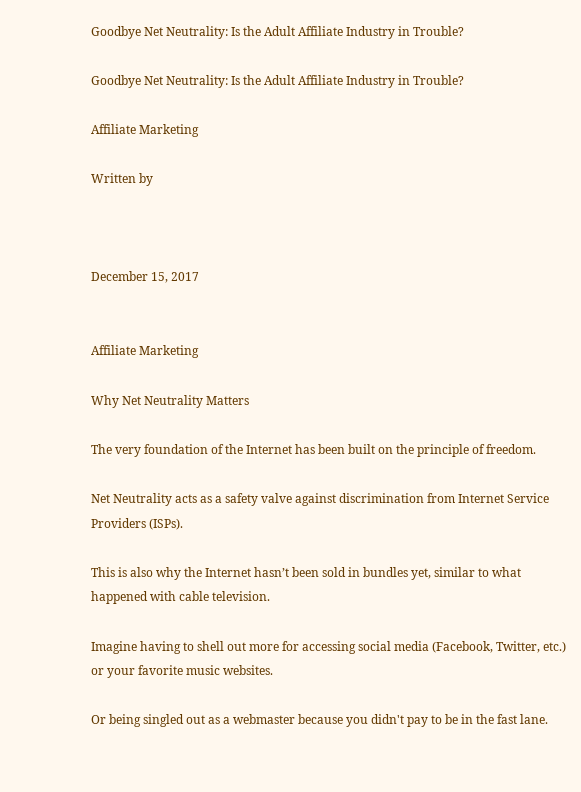Goodbye Net Neutrality: Is the Adult Affiliate Industry in Trouble?

Goodbye Net Neutrality: Is the Adult Affiliate Industry in Trouble?

Affiliate Marketing

Written by



December 15, 2017


Affiliate Marketing

Why Net Neutrality Matters

The very foundation of the Internet has been built on the principle of freedom.

Net Neutrality acts as a safety valve against discrimination from Internet Service Providers (ISPs).

This is also why the Internet hasn’t been sold in bundles yet, similar to what happened with cable television.

Imagine having to shell out more for accessing social media (Facebook, Twitter, etc.) or your favorite music websites.

Or being singled out as a webmaster because you didn't pay to be in the fast lane.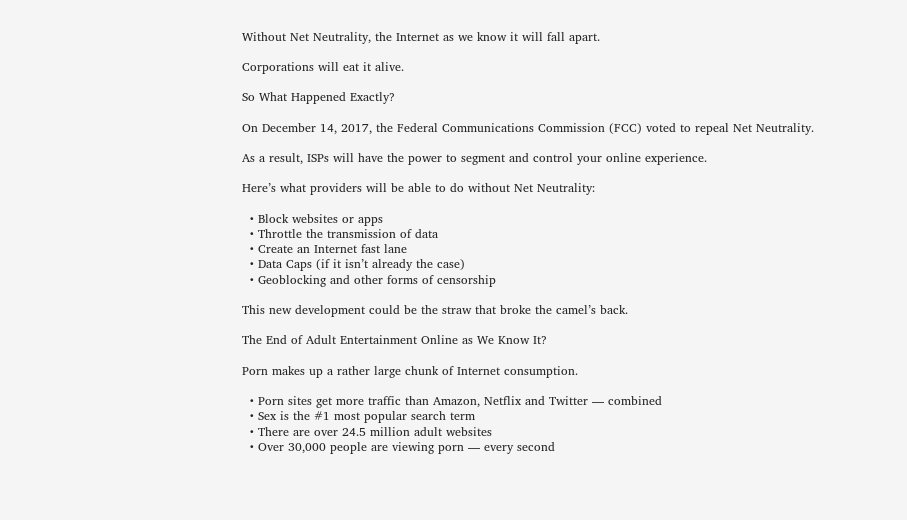Without Net Neutrality, the Internet as we know it will fall apart.

Corporations will eat it alive.

So What Happened Exactly?

On December 14, 2017, the Federal Communications Commission (FCC) voted to repeal Net Neutrality.

As a result, ISPs will have the power to segment and control your online experience.

Here’s what providers will be able to do without Net Neutrality:

  • Block websites or apps
  • Throttle the transmission of data
  • Create an Internet fast lane
  • Data Caps (if it isn’t already the case)
  • Geoblocking and other forms of censorship

This new development could be the straw that broke the camel’s back.

The End of Adult Entertainment Online as We Know It?

Porn makes up a rather large chunk of Internet consumption.

  • Porn sites get more traffic than Amazon, Netflix and Twitter — combined
  • Sex is the #1 most popular search term
  • There are over 24.5 million adult websites
  • Over 30,000 people are viewing porn — every second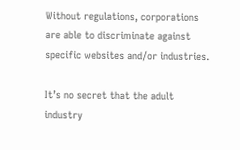Without regulations, corporations are able to discriminate against specific websites and/or industries.

It’s no secret that the adult industry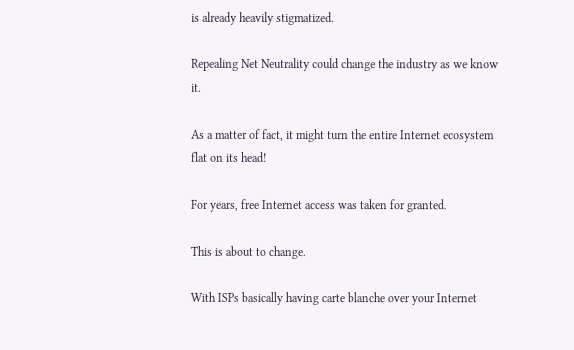is already heavily stigmatized.

Repealing Net Neutrality could change the industry as we know it.

As a matter of fact, it might turn the entire Internet ecosystem flat on its head!

For years, free Internet access was taken for granted.

This is about to change.

With ISPs basically having carte blanche over your Internet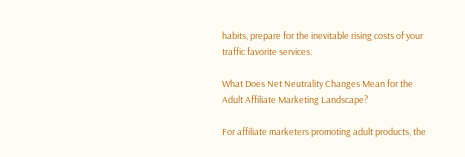habits, prepare for the inevitable rising costs of your traffic favorite services.

What Does Net Neutrality Changes Mean for the Adult Affiliate Marketing Landscape?

For affiliate marketers promoting adult products, the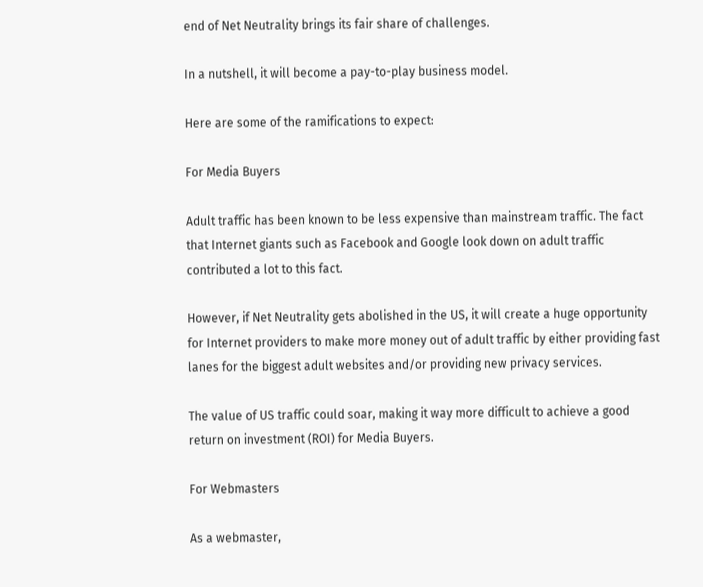end of Net Neutrality brings its fair share of challenges.

In a nutshell, it will become a pay-to-play business model.

Here are some of the ramifications to expect:

For Media Buyers

Adult traffic has been known to be less expensive than mainstream traffic. The fact that Internet giants such as Facebook and Google look down on adult traffic contributed a lot to this fact.

However, if Net Neutrality gets abolished in the US, it will create a huge opportunity for Internet providers to make more money out of adult traffic by either providing fast lanes for the biggest adult websites and/or providing new privacy services.

The value of US traffic could soar, making it way more difficult to achieve a good return on investment (ROI) for Media Buyers.

For Webmasters

As a webmaster,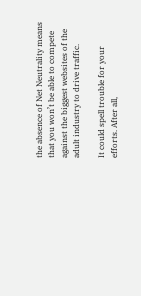the absence of Net Neutrality means that you won’t be able to compete against the biggest websites of the adult industry to drive traffic.

It could spell trouble for your efforts. After all,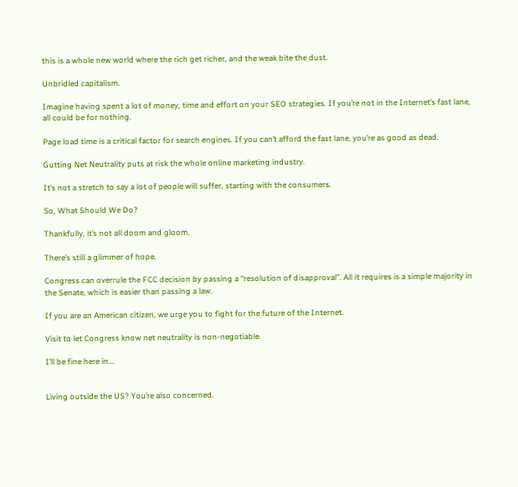this is a whole new world where the rich get richer, and the weak bite the dust.

Unbridled capitalism.

Imagine having spent a lot of money, time and effort on your SEO strategies. If you’re not in the Internet’s fast lane, all could be for nothing.

Page load time is a critical factor for search engines. If you can’t afford the fast lane, you’re as good as dead.

Gutting Net Neutrality puts at risk the whole online marketing industry.

It’s not a stretch to say a lot of people will suffer, starting with the consumers.

So, What Should We Do?

Thankfully, it’s not all doom and gloom.

There’s still a glimmer of hope.

Congress can overrule the FCC decision by passing a “resolution of disapproval”. All it requires is a simple majority in the Senate, which is easier than passing a law.

If you are an American citizen, we urge you to fight for the future of the Internet.

Visit to let Congress know net neutrality is non-negotiable.

I’ll be fine here in...


Living outside the US? You’re also concerned.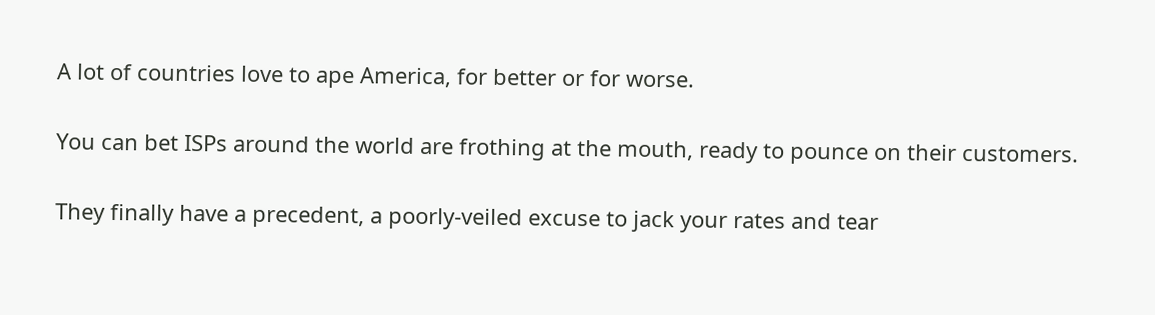A lot of countries love to ape America, for better or for worse.

You can bet ISPs around the world are frothing at the mouth, ready to pounce on their customers.

They finally have a precedent, a poorly-veiled excuse to jack your rates and tear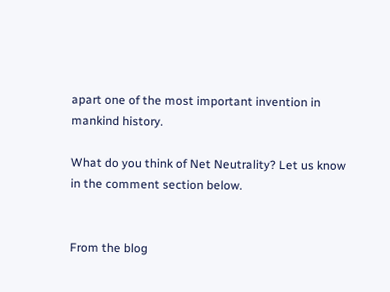apart one of the most important invention in mankind history.

What do you think of Net Neutrality? Let us know in the comment section below.


From the blog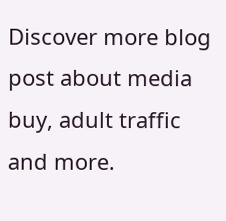Discover more blog post about media buy, adult traffic and more.